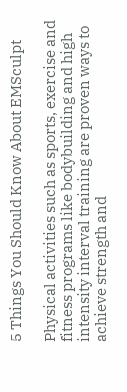5 Things You Should Know About EMSculpt

Physical activities such as sports, exercise and fitness programs like bodybuilding and high intensity interval training are proven ways to achieve strength and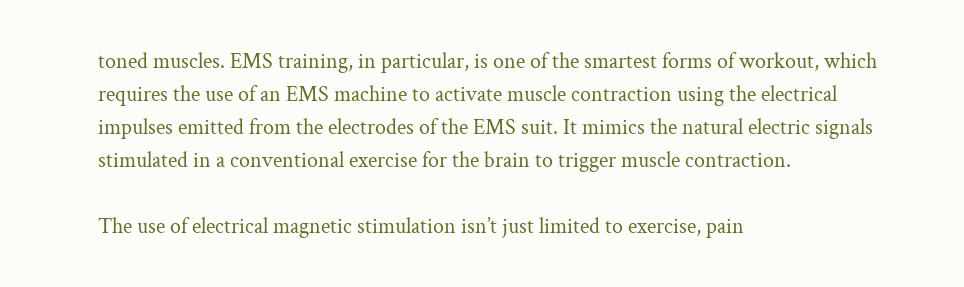toned muscles. EMS training, in particular, is one of the smartest forms of workout, which requires the use of an EMS machine to activate muscle contraction using the electrical impulses emitted from the electrodes of the EMS suit. It mimics the natural electric signals stimulated in a conventional exercise for the brain to trigger muscle contraction.

The use of electrical magnetic stimulation isn’t just limited to exercise, pain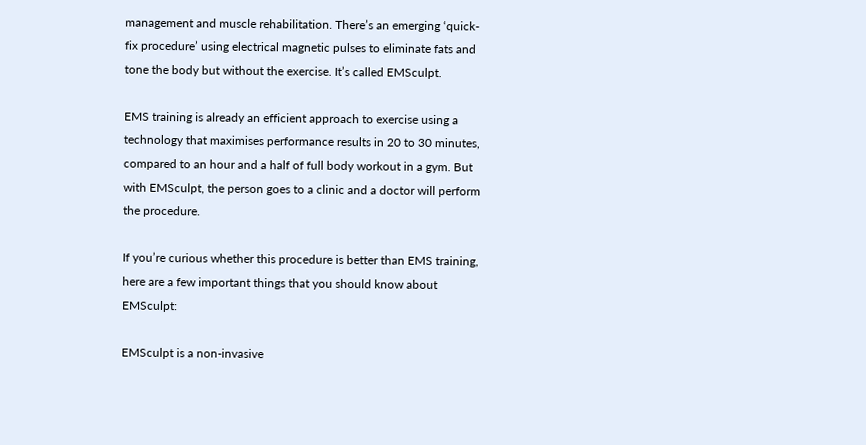management and muscle rehabilitation. There’s an emerging ‘quick-fix procedure’ using electrical magnetic pulses to eliminate fats and tone the body but without the exercise. It’s called EMSculpt.

EMS training is already an efficient approach to exercise using a technology that maximises performance results in 20 to 30 minutes, compared to an hour and a half of full body workout in a gym. But with EMSculpt, the person goes to a clinic and a doctor will perform the procedure.

If you’re curious whether this procedure is better than EMS training, here are a few important things that you should know about EMSculpt:

EMSculpt is a non-invasive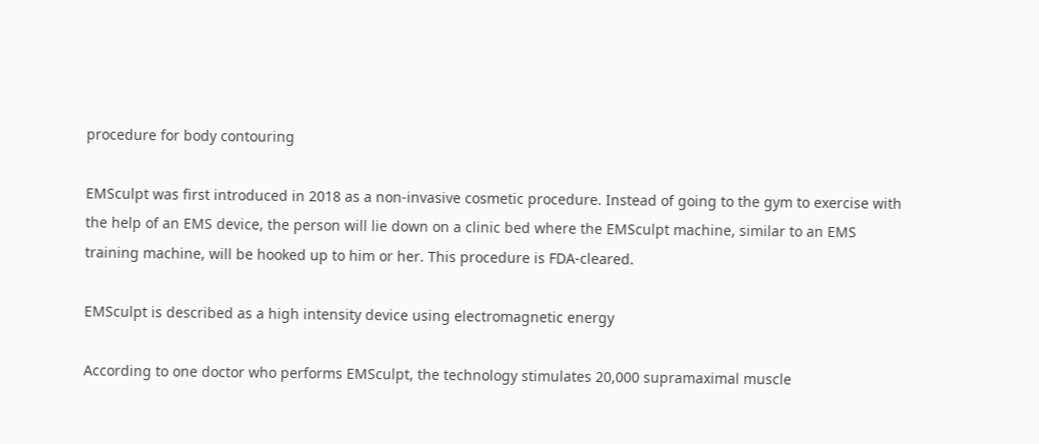procedure for body contouring

EMSculpt was first introduced in 2018 as a non-invasive cosmetic procedure. Instead of going to the gym to exercise with the help of an EMS device, the person will lie down on a clinic bed where the EMSculpt machine, similar to an EMS training machine, will be hooked up to him or her. This procedure is FDA-cleared.

EMSculpt is described as a high intensity device using electromagnetic energy

According to one doctor who performs EMSculpt, the technology stimulates 20,000 supramaximal muscle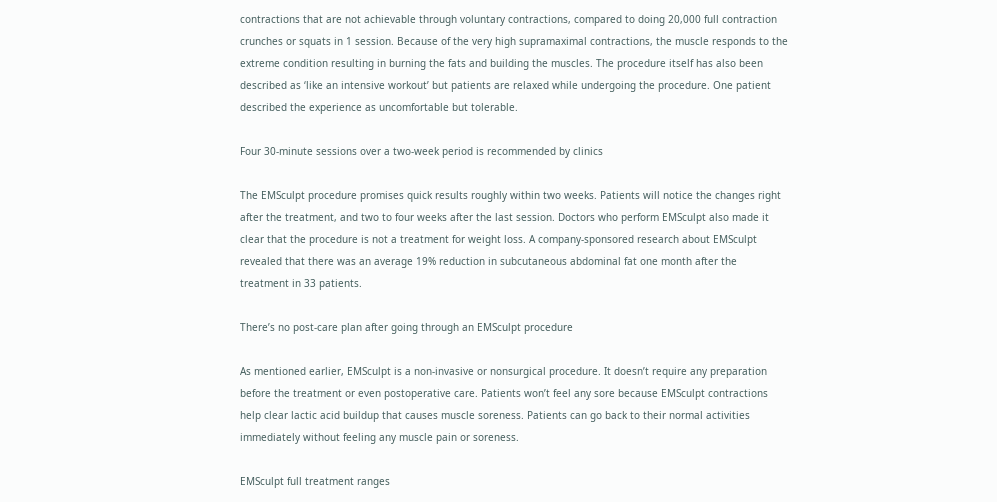contractions that are not achievable through voluntary contractions, compared to doing 20,000 full contraction crunches or squats in 1 session. Because of the very high supramaximal contractions, the muscle responds to the extreme condition resulting in burning the fats and building the muscles. The procedure itself has also been described as ‘like an intensive workout’ but patients are relaxed while undergoing the procedure. One patient described the experience as uncomfortable but tolerable.

Four 30-minute sessions over a two-week period is recommended by clinics

The EMSculpt procedure promises quick results roughly within two weeks. Patients will notice the changes right after the treatment, and two to four weeks after the last session. Doctors who perform EMSculpt also made it clear that the procedure is not a treatment for weight loss. A company-sponsored research about EMSculpt revealed that there was an average 19% reduction in subcutaneous abdominal fat one month after the treatment in 33 patients.

There’s no post-care plan after going through an EMSculpt procedure

As mentioned earlier, EMSculpt is a non-invasive or nonsurgical procedure. It doesn’t require any preparation before the treatment or even postoperative care. Patients won’t feel any sore because EMSculpt contractions help clear lactic acid buildup that causes muscle soreness. Patients can go back to their normal activities immediately without feeling any muscle pain or soreness.

EMSculpt full treatment ranges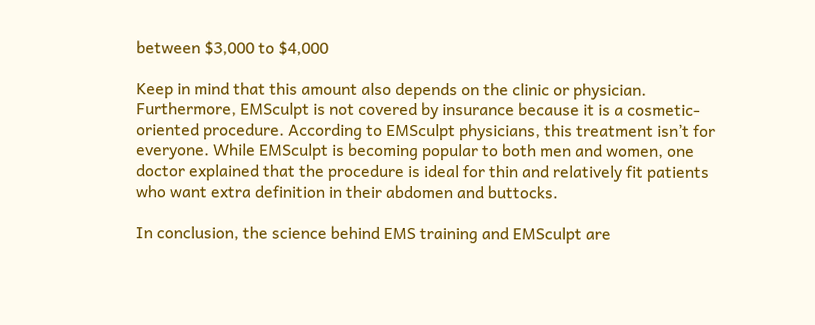between $3,000 to $4,000

Keep in mind that this amount also depends on the clinic or physician. Furthermore, EMSculpt is not covered by insurance because it is a cosmetic-oriented procedure. According to EMSculpt physicians, this treatment isn’t for everyone. While EMSculpt is becoming popular to both men and women, one doctor explained that the procedure is ideal for thin and relatively fit patients who want extra definition in their abdomen and buttocks.

In conclusion, the science behind EMS training and EMSculpt are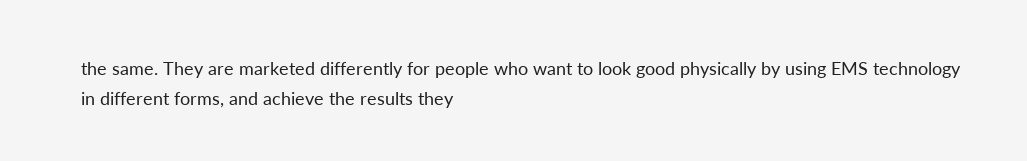the same. They are marketed differently for people who want to look good physically by using EMS technology in different forms, and achieve the results they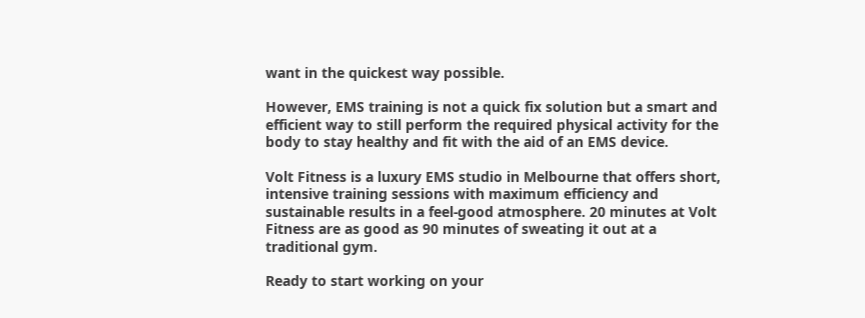want in the quickest way possible.

However, EMS training is not a quick fix solution but a smart and efficient way to still perform the required physical activity for the body to stay healthy and fit with the aid of an EMS device.

Volt Fitness is a luxury EMS studio in Melbourne that offers short, intensive training sessions with maximum efficiency and sustainable results in a feel-good atmosphere. 20 minutes at Volt Fitness are as good as 90 minutes of sweating it out at a traditional gym.

Ready to start working on your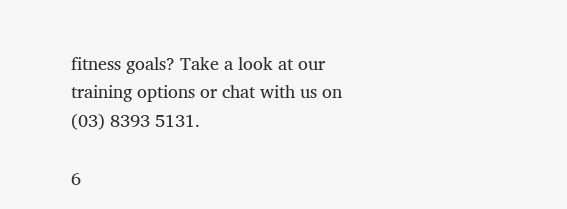fitness goals? Take a look at our training options or chat with us on (03) 8393 5131.

6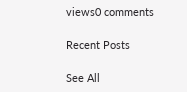views0 comments

Recent Posts

See All